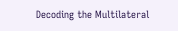Decoding the Multilateral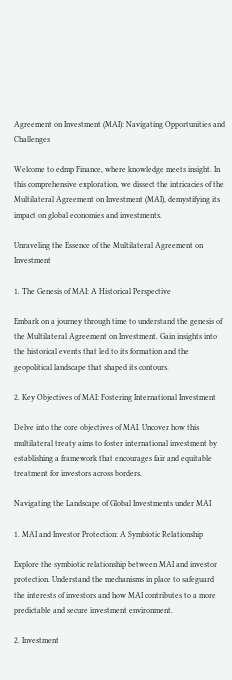Agreement on Investment (MAI): Navigating Opportunities and Challenges

Welcome to edmp Finance, where knowledge meets insight. In this comprehensive exploration, we dissect the intricacies of the Multilateral Agreement on Investment (MAI), demystifying its impact on global economies and investments.

Unraveling the Essence of the Multilateral Agreement on Investment

1. The Genesis of MAI: A Historical Perspective

Embark on a journey through time to understand the genesis of the Multilateral Agreement on Investment. Gain insights into the historical events that led to its formation and the geopolitical landscape that shaped its contours.

2. Key Objectives of MAI: Fostering International Investment

Delve into the core objectives of MAI. Uncover how this multilateral treaty aims to foster international investment by establishing a framework that encourages fair and equitable treatment for investors across borders.

Navigating the Landscape of Global Investments under MAI

1. MAI and Investor Protection: A Symbiotic Relationship

Explore the symbiotic relationship between MAI and investor protection. Understand the mechanisms in place to safeguard the interests of investors and how MAI contributes to a more predictable and secure investment environment.

2. Investment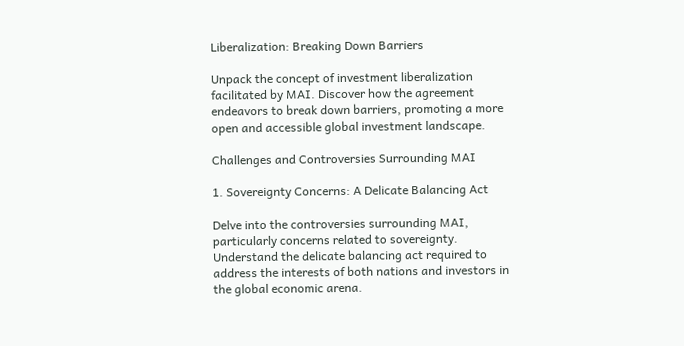Liberalization: Breaking Down Barriers

Unpack the concept of investment liberalization facilitated by MAI. Discover how the agreement endeavors to break down barriers, promoting a more open and accessible global investment landscape.

Challenges and Controversies Surrounding MAI

1. Sovereignty Concerns: A Delicate Balancing Act

Delve into the controversies surrounding MAI, particularly concerns related to sovereignty. Understand the delicate balancing act required to address the interests of both nations and investors in the global economic arena.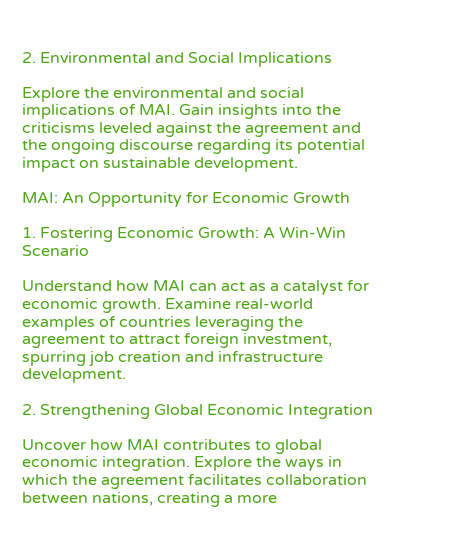2. Environmental and Social Implications

Explore the environmental and social implications of MAI. Gain insights into the criticisms leveled against the agreement and the ongoing discourse regarding its potential impact on sustainable development.

MAI: An Opportunity for Economic Growth

1. Fostering Economic Growth: A Win-Win Scenario

Understand how MAI can act as a catalyst for economic growth. Examine real-world examples of countries leveraging the agreement to attract foreign investment, spurring job creation and infrastructure development.

2. Strengthening Global Economic Integration

Uncover how MAI contributes to global economic integration. Explore the ways in which the agreement facilitates collaboration between nations, creating a more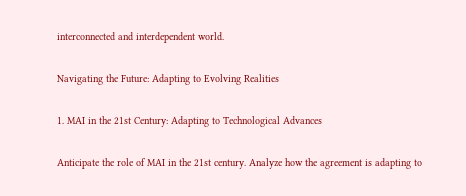interconnected and interdependent world.

Navigating the Future: Adapting to Evolving Realities

1. MAI in the 21st Century: Adapting to Technological Advances

Anticipate the role of MAI in the 21st century. Analyze how the agreement is adapting to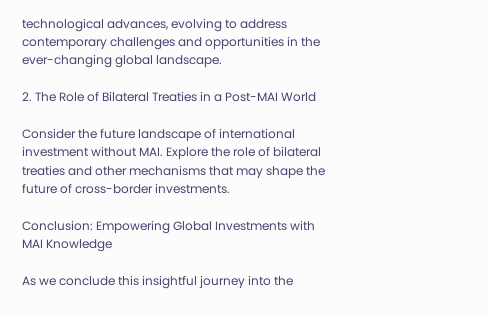technological advances, evolving to address contemporary challenges and opportunities in the ever-changing global landscape.

2. The Role of Bilateral Treaties in a Post-MAI World

Consider the future landscape of international investment without MAI. Explore the role of bilateral treaties and other mechanisms that may shape the future of cross-border investments.

Conclusion: Empowering Global Investments with MAI Knowledge

As we conclude this insightful journey into the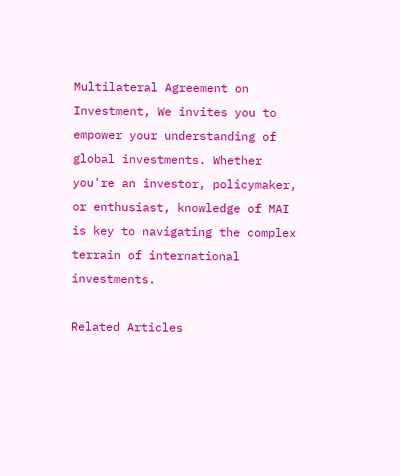Multilateral Agreement on Investment, We invites you to empower your understanding of global investments. Whether you're an investor, policymaker, or enthusiast, knowledge of MAI is key to navigating the complex terrain of international investments.

Related Articles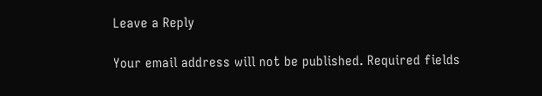Leave a Reply

Your email address will not be published. Required fields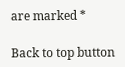are marked *

Back to top button